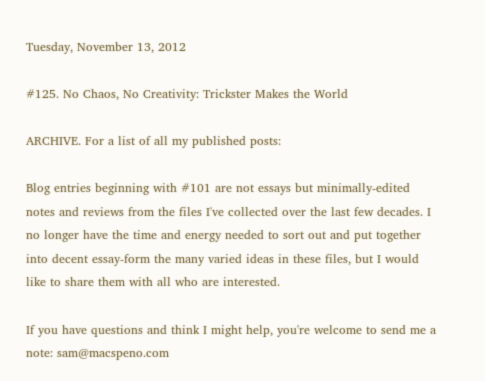Tuesday, November 13, 2012

#125. No Chaos, No Creativity: Trickster Makes the World

ARCHIVE. For a list of all my published posts:

Blog entries beginning with #101 are not essays but minimally-edited notes and reviews from the files I've collected over the last few decades. I no longer have the time and energy needed to sort out and put together into decent essay-form the many varied ideas in these files, but I would like to share them with all who are interested.

If you have questions and think I might help, you're welcome to send me a note: sam@macspeno.com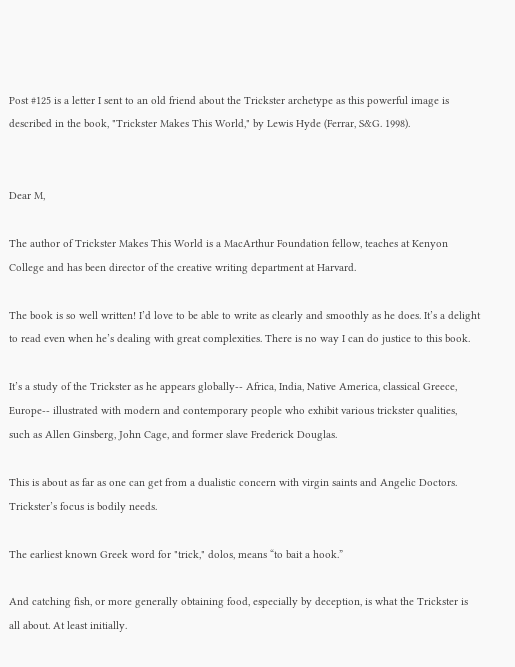Post #125 is a letter I sent to an old friend about the Trickster archetype as this powerful image is described in the book, "Trickster Makes This World," by Lewis Hyde (Ferrar, S&G. 1998).


Dear M,

The author of Trickster Makes This World is a MacArthur Foundation fellow, teaches at Kenyon College and has been director of the creative writing department at Harvard.

The book is so well written! I’d love to be able to write as clearly and smoothly as he does. It’s a delight to read even when he’s dealing with great complexities. There is no way I can do justice to this book.

It’s a study of the Trickster as he appears globally-- Africa, India, Native America, classical Greece, Europe-- illustrated with modern and contemporary people who exhibit various trickster qualities, such as Allen Ginsberg, John Cage, and former slave Frederick Douglas.

This is about as far as one can get from a dualistic concern with virgin saints and Angelic Doctors. Trickster’s focus is bodily needs.

The earliest known Greek word for "trick," dolos, means “to bait a hook.”

And catching fish, or more generally obtaining food, especially by deception, is what the Trickster is all about. At least initially.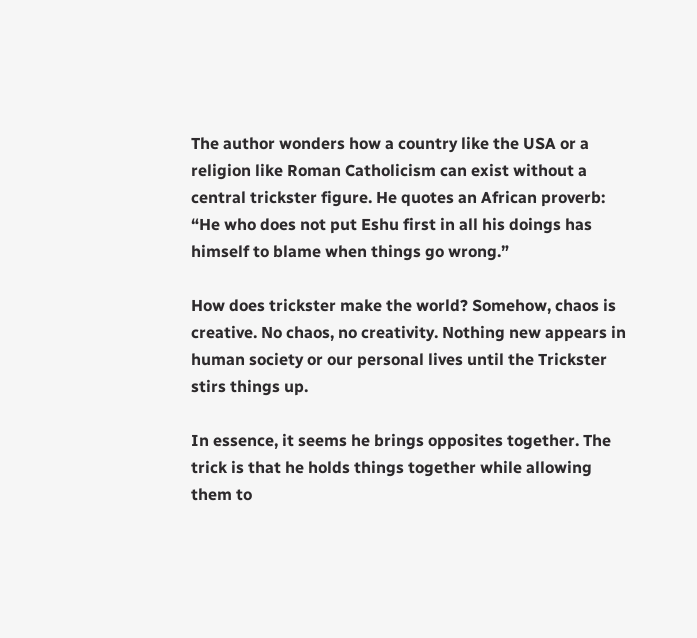The author wonders how a country like the USA or a religion like Roman Catholicism can exist without a central trickster figure. He quotes an African proverb: “He who does not put Eshu first in all his doings has himself to blame when things go wrong.”

How does trickster make the world? Somehow, chaos is creative. No chaos, no creativity. Nothing new appears in human society or our personal lives until the Trickster stirs things up.

In essence, it seems he brings opposites together. The trick is that he holds things together while allowing them to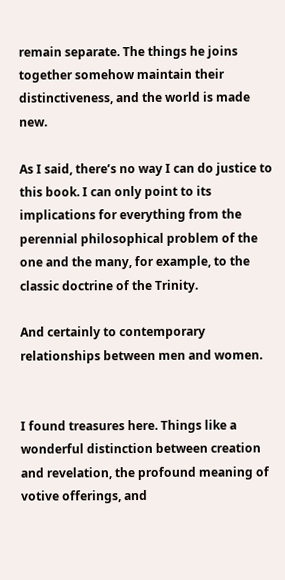remain separate. The things he joins together somehow maintain their distinctiveness, and the world is made new.

As I said, there’s no way I can do justice to this book. I can only point to its implications for everything from the perennial philosophical problem of the one and the many, for example, to the classic doctrine of the Trinity.

And certainly to contemporary relationships between men and women.


I found treasures here. Things like a wonderful distinction between creation and revelation, the profound meaning of votive offerings, and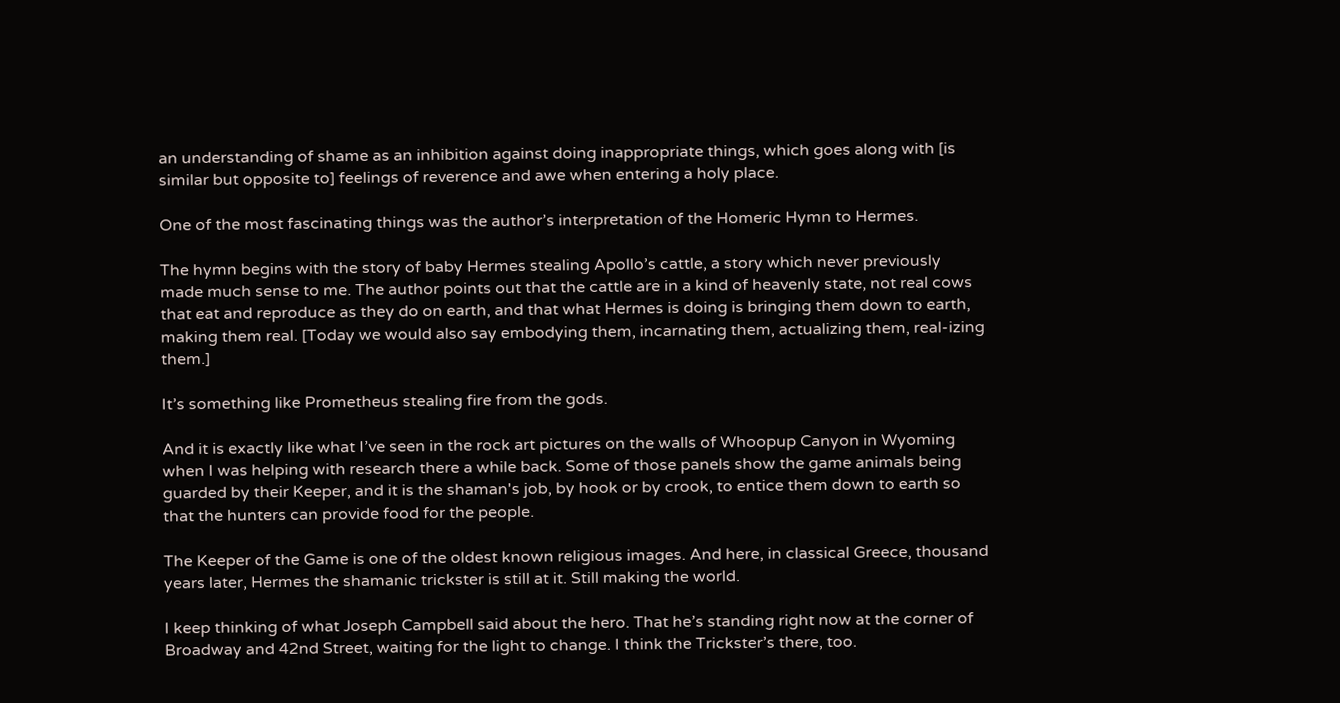an understanding of shame as an inhibition against doing inappropriate things, which goes along with [is similar but opposite to] feelings of reverence and awe when entering a holy place.

One of the most fascinating things was the author’s interpretation of the Homeric Hymn to Hermes.

The hymn begins with the story of baby Hermes stealing Apollo’s cattle, a story which never previously made much sense to me. The author points out that the cattle are in a kind of heavenly state, not real cows that eat and reproduce as they do on earth, and that what Hermes is doing is bringing them down to earth, making them real. [Today we would also say embodying them, incarnating them, actualizing them, real-izing them.]

It’s something like Prometheus stealing fire from the gods.

And it is exactly like what I’ve seen in the rock art pictures on the walls of Whoopup Canyon in Wyoming when I was helping with research there a while back. Some of those panels show the game animals being guarded by their Keeper, and it is the shaman's job, by hook or by crook, to entice them down to earth so that the hunters can provide food for the people.

The Keeper of the Game is one of the oldest known religious images. And here, in classical Greece, thousand years later, Hermes the shamanic trickster is still at it. Still making the world.

I keep thinking of what Joseph Campbell said about the hero. That he’s standing right now at the corner of Broadway and 42nd Street, waiting for the light to change. I think the Trickster’s there, too.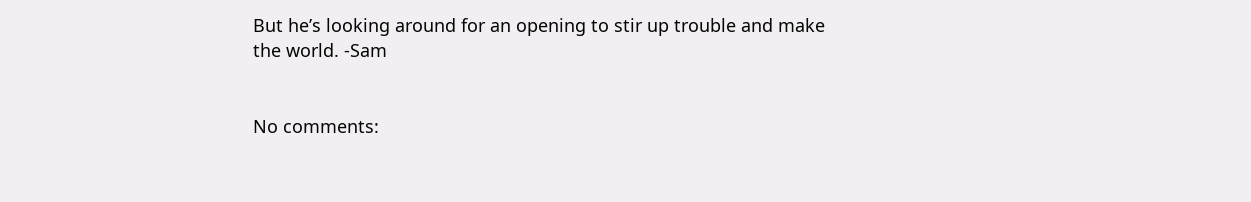But he’s looking around for an opening to stir up trouble and make the world. -Sam


No comments: